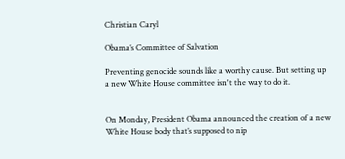Christian Caryl

Obama’s Committee of Salvation

Preventing genocide sounds like a worthy cause. But setting up a new White House committee isn't the way to do it.


On Monday, President Obama announced the creation of a new White House body that’s supposed to nip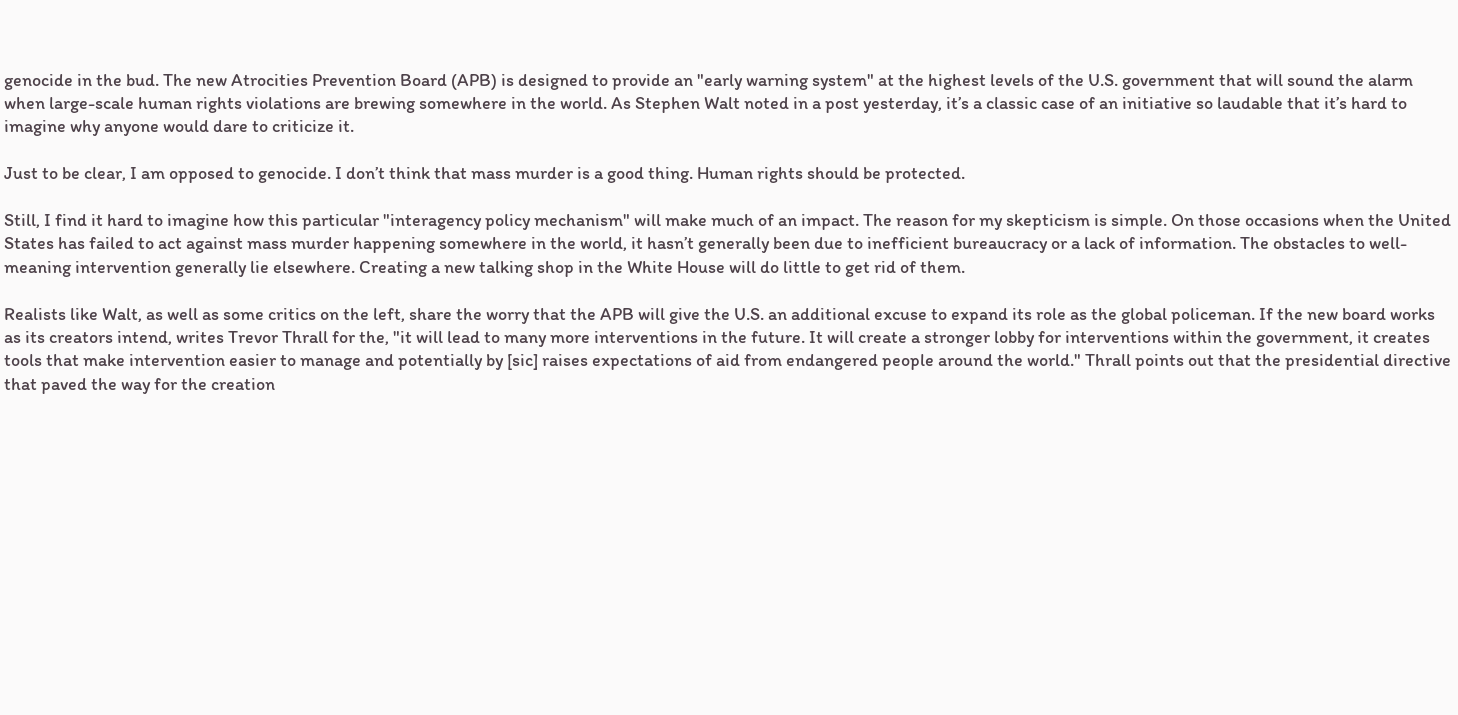genocide in the bud. The new Atrocities Prevention Board (APB) is designed to provide an "early warning system" at the highest levels of the U.S. government that will sound the alarm when large-scale human rights violations are brewing somewhere in the world. As Stephen Walt noted in a post yesterday, it’s a classic case of an initiative so laudable that it’s hard to imagine why anyone would dare to criticize it.

Just to be clear, I am opposed to genocide. I don’t think that mass murder is a good thing. Human rights should be protected.

Still, I find it hard to imagine how this particular "interagency policy mechanism" will make much of an impact. The reason for my skepticism is simple. On those occasions when the United States has failed to act against mass murder happening somewhere in the world, it hasn’t generally been due to inefficient bureaucracy or a lack of information. The obstacles to well-meaning intervention generally lie elsewhere. Creating a new talking shop in the White House will do little to get rid of them.

Realists like Walt, as well as some critics on the left, share the worry that the APB will give the U.S. an additional excuse to expand its role as the global policeman. If the new board works as its creators intend, writes Trevor Thrall for the, "it will lead to many more interventions in the future. It will create a stronger lobby for interventions within the government, it creates tools that make intervention easier to manage and potentially by [sic] raises expectations of aid from endangered people around the world." Thrall points out that the presidential directive that paved the way for the creation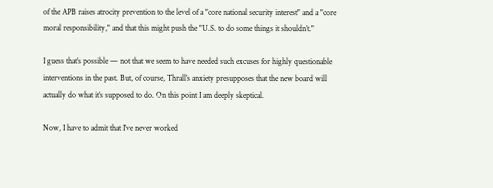of the APB raises atrocity prevention to the level of a "core national security interest" and a "core moral responsibility," and that this might push the "U.S. to do some things it shouldn’t."

I guess that’s possible — not that we seem to have needed such excuses for highly questionable interventions in the past. But, of course, Thrall’s anxiety presupposes that the new board will actually do what it’s supposed to do. On this point I am deeply skeptical.

Now, I have to admit that I’ve never worked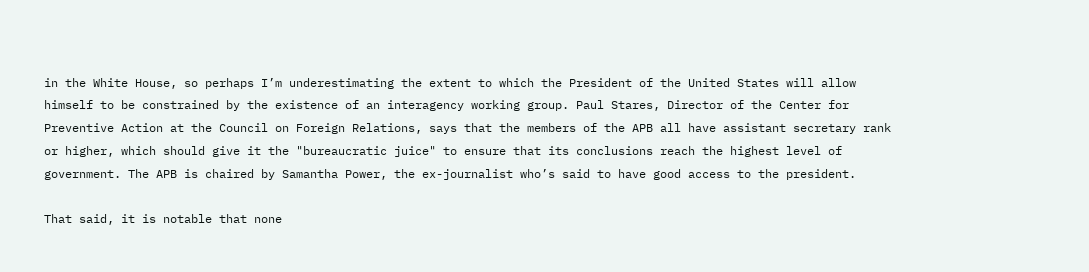in the White House, so perhaps I’m underestimating the extent to which the President of the United States will allow himself to be constrained by the existence of an interagency working group. Paul Stares, Director of the Center for Preventive Action at the Council on Foreign Relations, says that the members of the APB all have assistant secretary rank or higher, which should give it the "bureaucratic juice" to ensure that its conclusions reach the highest level of government. The APB is chaired by Samantha Power, the ex-journalist who’s said to have good access to the president.

That said, it is notable that none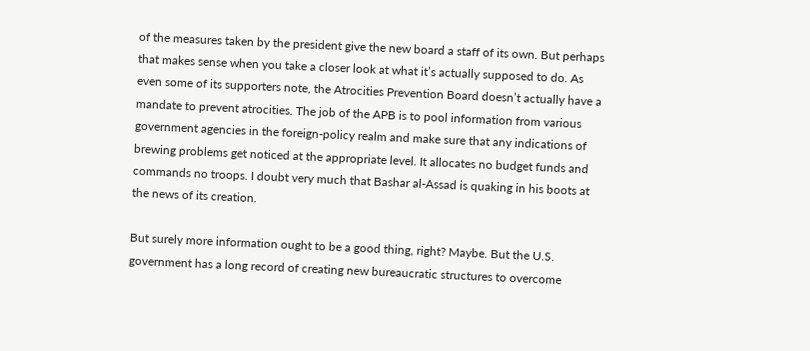of the measures taken by the president give the new board a staff of its own. But perhaps that makes sense when you take a closer look at what it’s actually supposed to do. As even some of its supporters note, the Atrocities Prevention Board doesn’t actually have a mandate to prevent atrocities. The job of the APB is to pool information from various government agencies in the foreign-policy realm and make sure that any indications of brewing problems get noticed at the appropriate level. It allocates no budget funds and commands no troops. I doubt very much that Bashar al-Assad is quaking in his boots at the news of its creation.

But surely more information ought to be a good thing, right? Maybe. But the U.S. government has a long record of creating new bureaucratic structures to overcome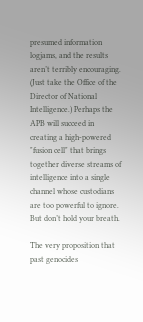presumed information logjams, and the results aren’t terribly encouraging. (Just take the Office of the Director of National Intelligence.) Perhaps the APB will succeed in creating a high-powered "fusion cell" that brings together diverse streams of intelligence into a single channel whose custodians are too powerful to ignore. But don’t hold your breath.

The very proposition that past genocides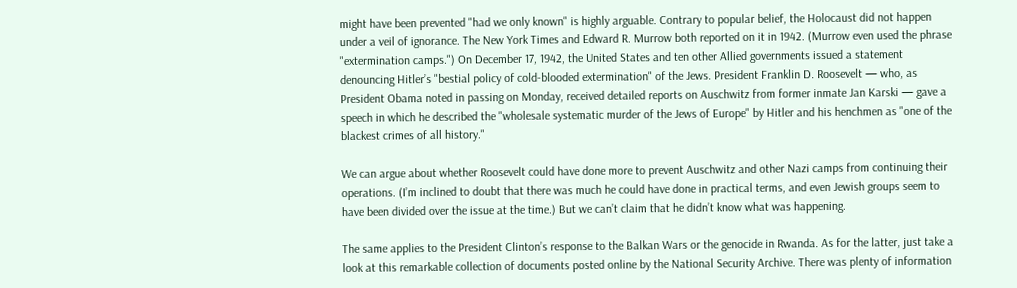might have been prevented "had we only known" is highly arguable. Contrary to popular belief, the Holocaust did not happen under a veil of ignorance. The New York Times and Edward R. Murrow both reported on it in 1942. (Murrow even used the phrase "extermination camps.") On December 17, 1942, the United States and ten other Allied governments issued a statement denouncing Hitler’s "bestial policy of cold-blooded extermination" of the Jews. President Franklin D. Roosevelt — who, as President Obama noted in passing on Monday, received detailed reports on Auschwitz from former inmate Jan Karski — gave a speech in which he described the "wholesale systematic murder of the Jews of Europe" by Hitler and his henchmen as "one of the blackest crimes of all history."

We can argue about whether Roosevelt could have done more to prevent Auschwitz and other Nazi camps from continuing their operations. (I’m inclined to doubt that there was much he could have done in practical terms, and even Jewish groups seem to have been divided over the issue at the time.) But we can’t claim that he didn’t know what was happening.

The same applies to the President Clinton’s response to the Balkan Wars or the genocide in Rwanda. As for the latter, just take a look at this remarkable collection of documents posted online by the National Security Archive. There was plenty of information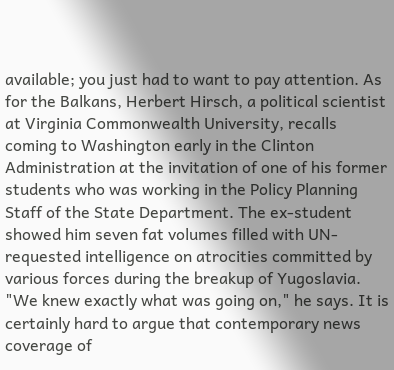available; you just had to want to pay attention. As for the Balkans, Herbert Hirsch, a political scientist at Virginia Commonwealth University, recalls coming to Washington early in the Clinton Administration at the invitation of one of his former students who was working in the Policy Planning Staff of the State Department. The ex-student showed him seven fat volumes filled with UN-requested intelligence on atrocities committed by various forces during the breakup of Yugoslavia. "We knew exactly what was going on," he says. It is certainly hard to argue that contemporary news coverage of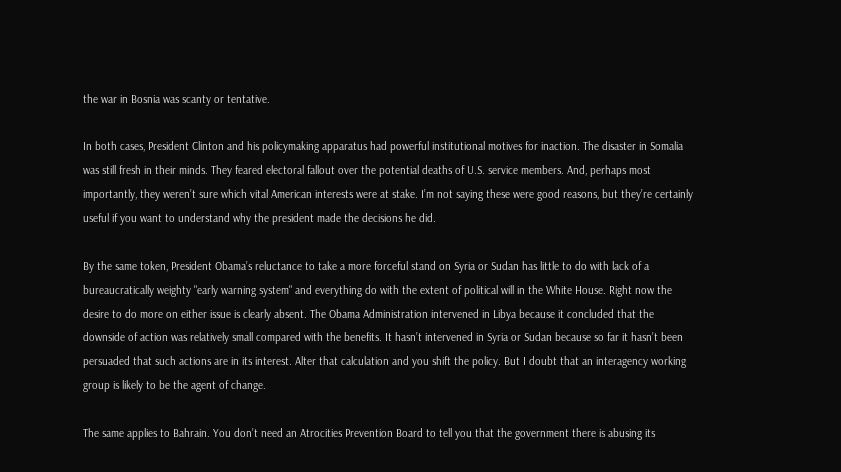the war in Bosnia was scanty or tentative.

In both cases, President Clinton and his policymaking apparatus had powerful institutional motives for inaction. The disaster in Somalia was still fresh in their minds. They feared electoral fallout over the potential deaths of U.S. service members. And, perhaps most importantly, they weren’t sure which vital American interests were at stake. I’m not saying these were good reasons, but they’re certainly useful if you want to understand why the president made the decisions he did.

By the same token, President Obama’s reluctance to take a more forceful stand on Syria or Sudan has little to do with lack of a bureaucratically weighty "early warning system" and everything do with the extent of political will in the White House. Right now the desire to do more on either issue is clearly absent. The Obama Administration intervened in Libya because it concluded that the downside of action was relatively small compared with the benefits. It hasn’t intervened in Syria or Sudan because so far it hasn’t been persuaded that such actions are in its interest. Alter that calculation and you shift the policy. But I doubt that an interagency working group is likely to be the agent of change.

The same applies to Bahrain. You don’t need an Atrocities Prevention Board to tell you that the government there is abusing its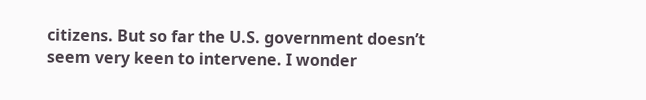citizens. But so far the U.S. government doesn’t seem very keen to intervene. I wonder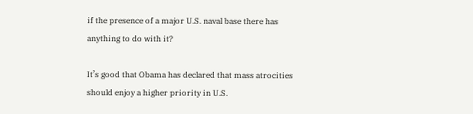if the presence of a major U.S. naval base there has anything to do with it?

It’s good that Obama has declared that mass atrocities should enjoy a higher priority in U.S.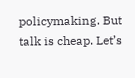policymaking. But talk is cheap. Let’s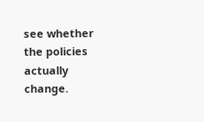see whether the policies actually change.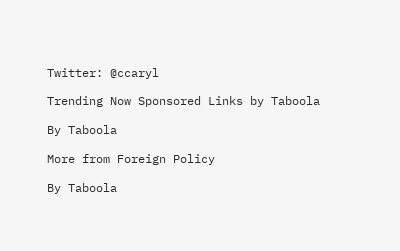Twitter: @ccaryl

Trending Now Sponsored Links by Taboola

By Taboola

More from Foreign Policy

By Taboola